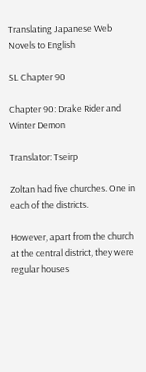Translating Japanese Web Novels to English

SL Chapter 90

Chapter 90: Drake Rider and Winter Demon

Translator: Tseirp

Zoltan had five churches. One in each of the districts.

However, apart from the church at the central district, they were regular houses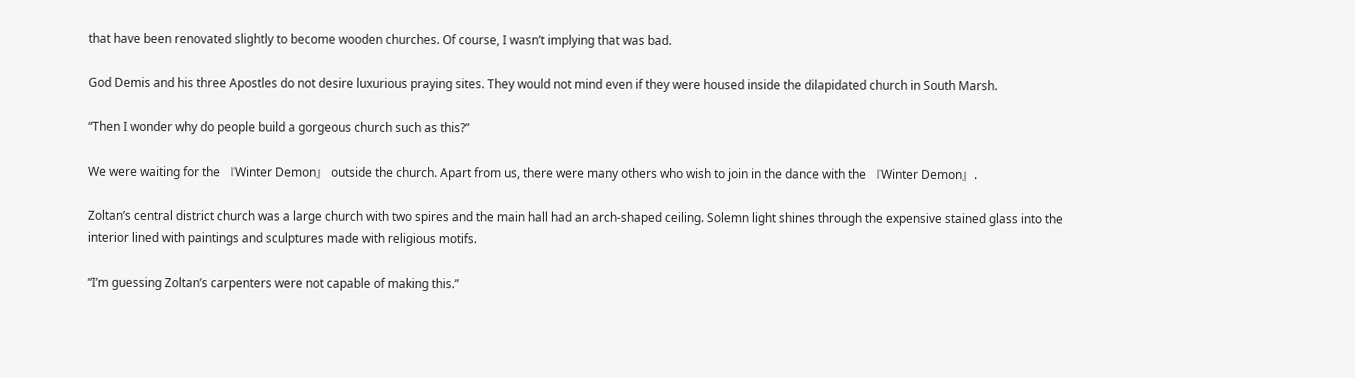that have been renovated slightly to become wooden churches. Of course, I wasn’t implying that was bad.

God Demis and his three Apostles do not desire luxurious praying sites. They would not mind even if they were housed inside the dilapidated church in South Marsh.

“Then I wonder why do people build a gorgeous church such as this?”

We were waiting for the 『Winter Demon』 outside the church. Apart from us, there were many others who wish to join in the dance with the 『Winter Demon』.

Zoltan’s central district church was a large church with two spires and the main hall had an arch-shaped ceiling. Solemn light shines through the expensive stained glass into the interior lined with paintings and sculptures made with religious motifs.

“I’m guessing Zoltan’s carpenters were not capable of making this.”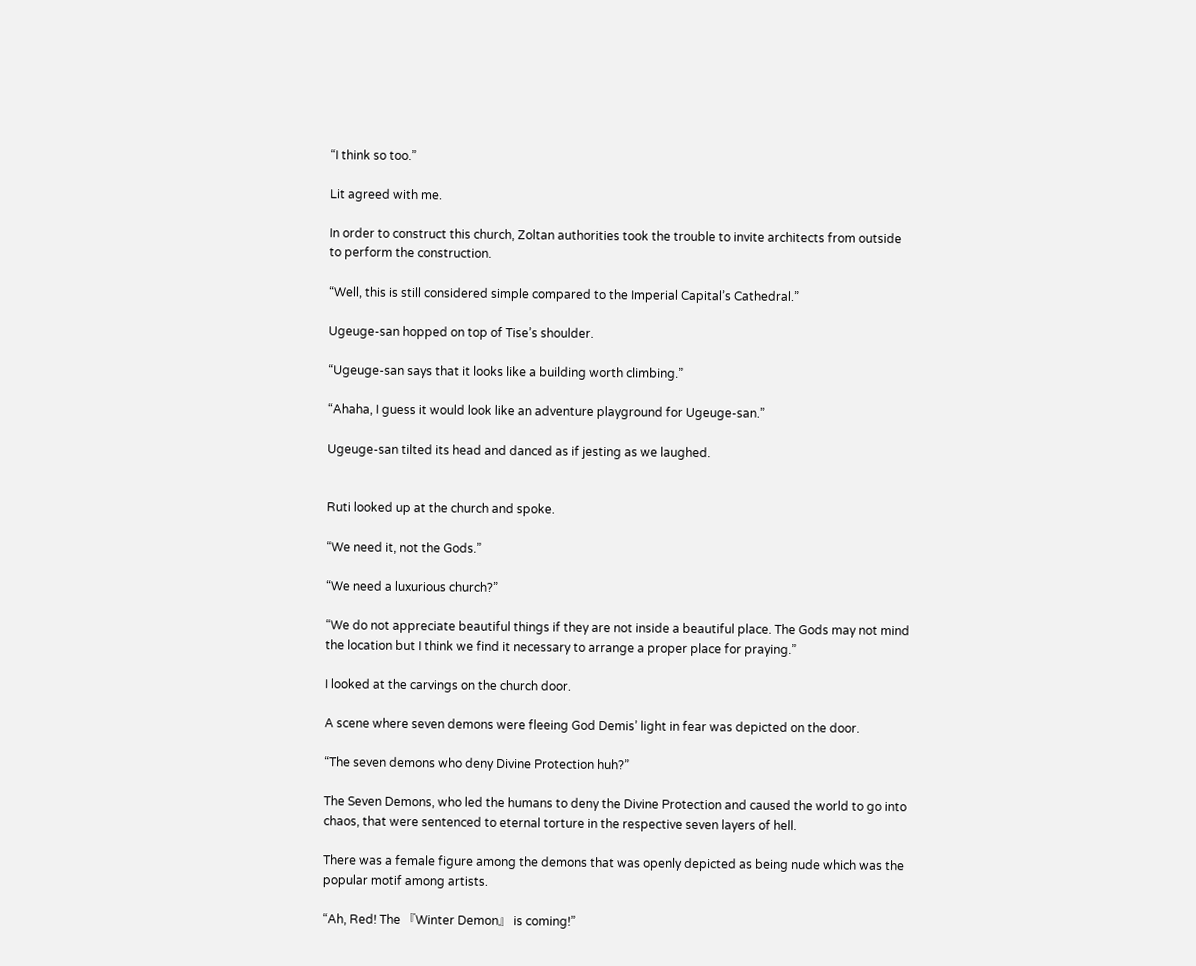“I think so too.”

Lit agreed with me.

In order to construct this church, Zoltan authorities took the trouble to invite architects from outside to perform the construction.

“Well, this is still considered simple compared to the Imperial Capital’s Cathedral.”

Ugeuge-san hopped on top of Tise’s shoulder.

“Ugeuge-san says that it looks like a building worth climbing.”

“Ahaha, I guess it would look like an adventure playground for Ugeuge-san.”

Ugeuge-san tilted its head and danced as if jesting as we laughed.


Ruti looked up at the church and spoke.

“We need it, not the Gods.”

“We need a luxurious church?”

“We do not appreciate beautiful things if they are not inside a beautiful place. The Gods may not mind the location but I think we find it necessary to arrange a proper place for praying.”

I looked at the carvings on the church door.

A scene where seven demons were fleeing God Demis’ light in fear was depicted on the door.

“The seven demons who deny Divine Protection huh?”

The Seven Demons, who led the humans to deny the Divine Protection and caused the world to go into chaos, that were sentenced to eternal torture in the respective seven layers of hell.

There was a female figure among the demons that was openly depicted as being nude which was the popular motif among artists.

“Ah, Red! The 『Winter Demon』 is coming!”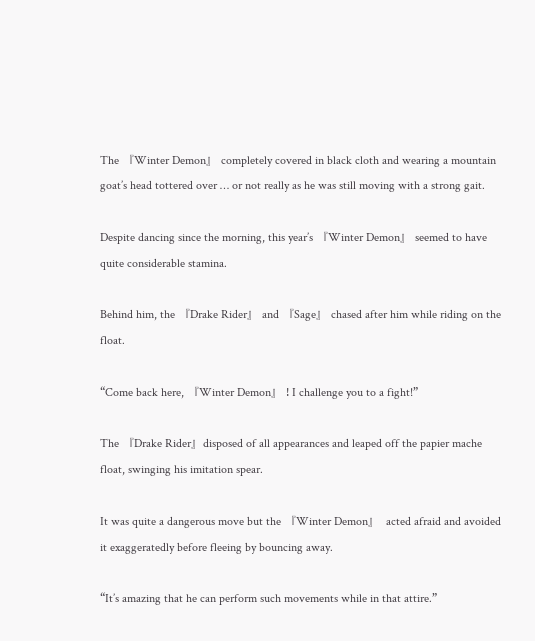The 『Winter Demon』 completely covered in black cloth and wearing a mountain goat’s head tottered over … or not really as he was still moving with a strong gait.

Despite dancing since the morning, this year’s 『Winter Demon』 seemed to have quite considerable stamina.

Behind him, the 『Drake Rider』 and 『Sage』 chased after him while riding on the float.

“Come back here, 『Winter Demon』 ! I challenge you to a fight!”

The 『Drake Rider』disposed of all appearances and leaped off the papier mache float, swinging his imitation spear.

It was quite a dangerous move but the 『Winter Demon』  acted afraid and avoided it exaggeratedly before fleeing by bouncing away.

“It’s amazing that he can perform such movements while in that attire.”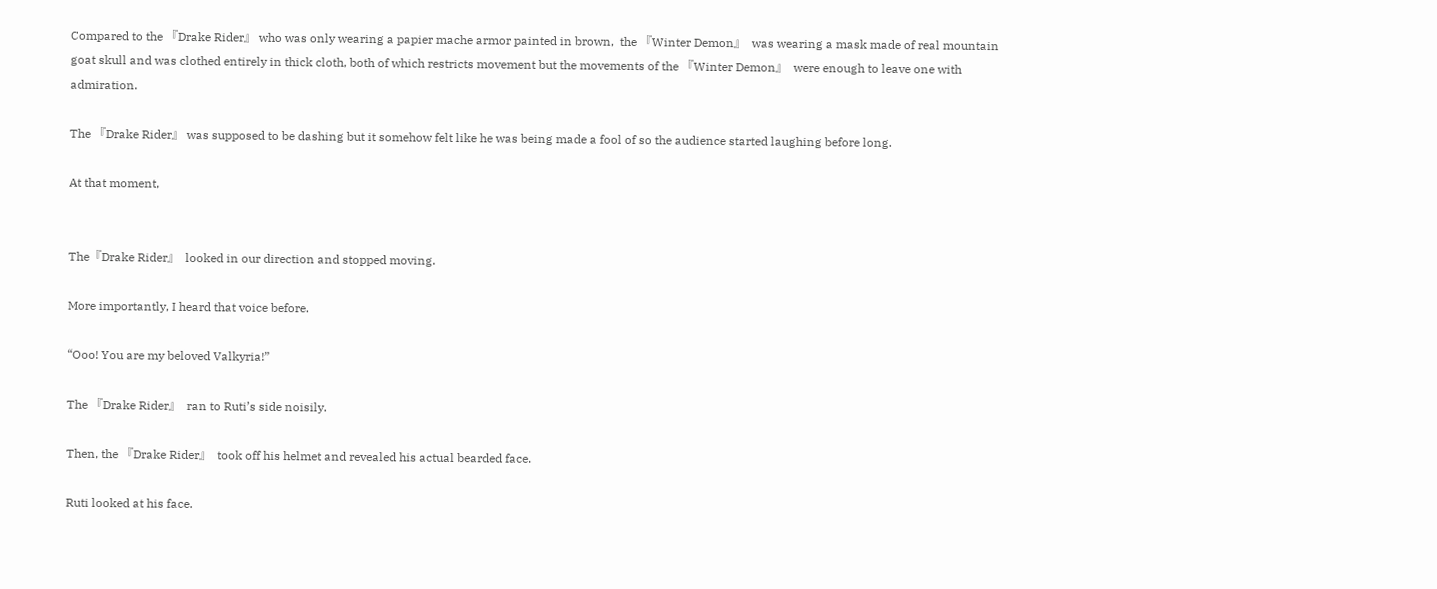Compared to the 『Drake Rider』 who was only wearing a papier mache armor painted in brown,  the 『Winter Demon』  was wearing a mask made of real mountain goat skull and was clothed entirely in thick cloth, both of which restricts movement but the movements of the 『Winter Demon』  were enough to leave one with admiration.

The 『Drake Rider』 was supposed to be dashing but it somehow felt like he was being made a fool of so the audience started laughing before long.

At that moment,


The『Drake Rider』  looked in our direction and stopped moving.

More importantly, I heard that voice before.

“Ooo! You are my beloved Valkyria!”

The 『Drake Rider』  ran to Ruti’s side noisily.

Then, the 『Drake Rider』  took off his helmet and revealed his actual bearded face.

Ruti looked at his face.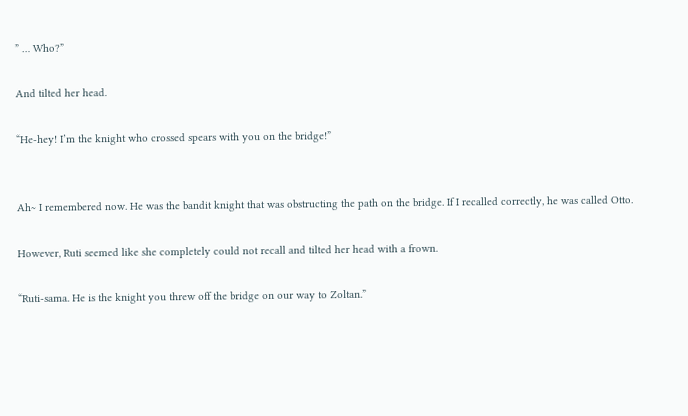” … Who?”

And tilted her head.

“He-hey! I’m the knight who crossed spears with you on the bridge!”


Ah~ I remembered now. He was the bandit knight that was obstructing the path on the bridge. If I recalled correctly, he was called Otto.

However, Ruti seemed like she completely could not recall and tilted her head with a frown.

“Ruti-sama. He is the knight you threw off the bridge on our way to Zoltan.”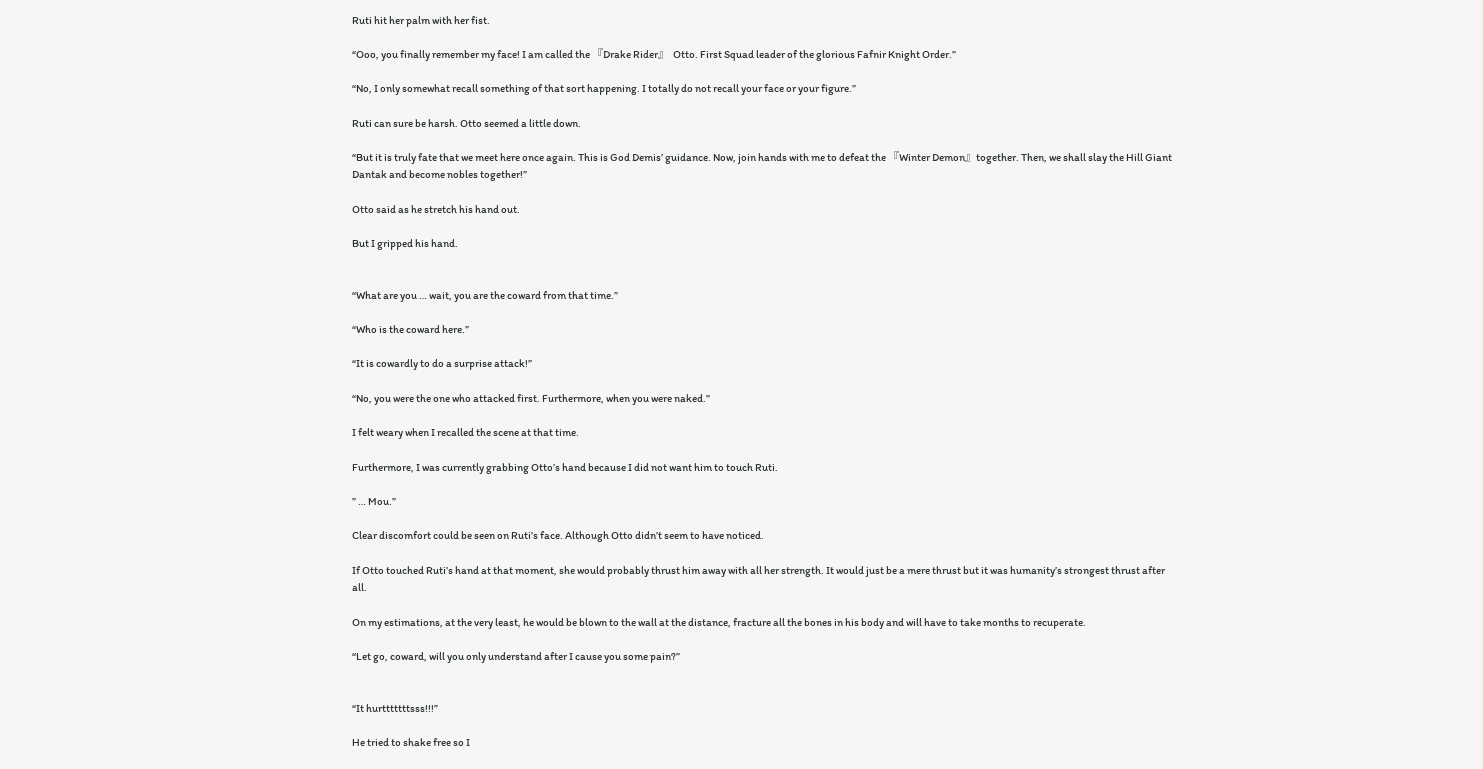Ruti hit her palm with her fist.

“Ooo, you finally remember my face! I am called the 『Drake Rider』  Otto. First Squad leader of the glorious Fafnir Knight Order.”

“No, I only somewhat recall something of that sort happening. I totally do not recall your face or your figure.”

Ruti can sure be harsh. Otto seemed a little down.

“But it is truly fate that we meet here once again. This is God Demis’ guidance. Now, join hands with me to defeat the 『Winter Demon』together. Then, we shall slay the Hill Giant Dantak and become nobles together!”

Otto said as he stretch his hand out.

But I gripped his hand.


“What are you … wait, you are the coward from that time.”

“Who is the coward here.”

“It is cowardly to do a surprise attack!”

“No, you were the one who attacked first. Furthermore, when you were naked.”

I felt weary when I recalled the scene at that time.

Furthermore, I was currently grabbing Otto’s hand because I did not want him to touch Ruti.

” … Mou.”

Clear discomfort could be seen on Ruti’s face. Although Otto didn’t seem to have noticed.

If Otto touched Ruti’s hand at that moment, she would probably thrust him away with all her strength. It would just be a mere thrust but it was humanity’s strongest thrust after all.

On my estimations, at the very least, he would be blown to the wall at the distance, fracture all the bones in his body and will have to take months to recuperate.

“Let go, coward, will you only understand after I cause you some pain?”


“It hurtttttttsss!!!”

He tried to shake free so I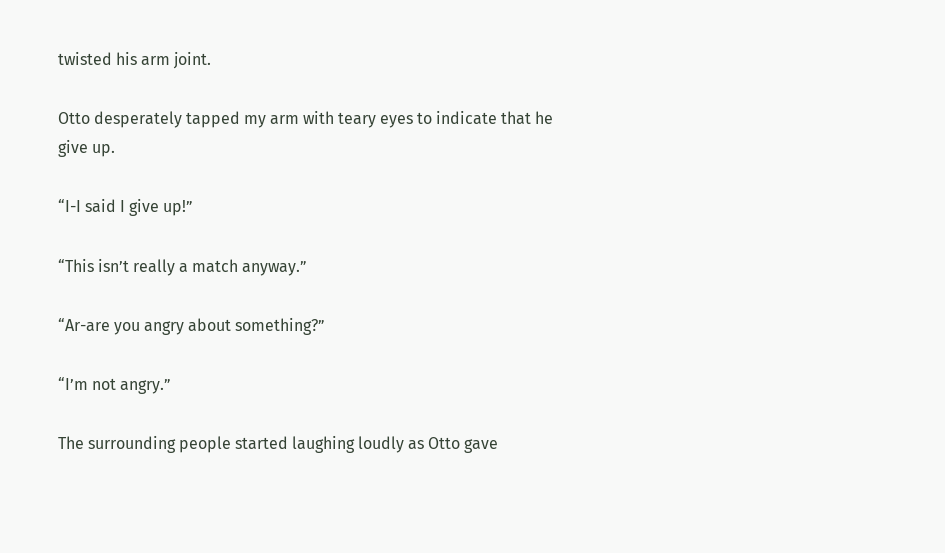twisted his arm joint.

Otto desperately tapped my arm with teary eyes to indicate that he give up.

“I-I said I give up!”

“This isn’t really a match anyway.”

“Ar-are you angry about something?”

“I’m not angry.”

The surrounding people started laughing loudly as Otto gave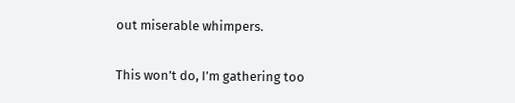out miserable whimpers.

This won’t do, I’m gathering too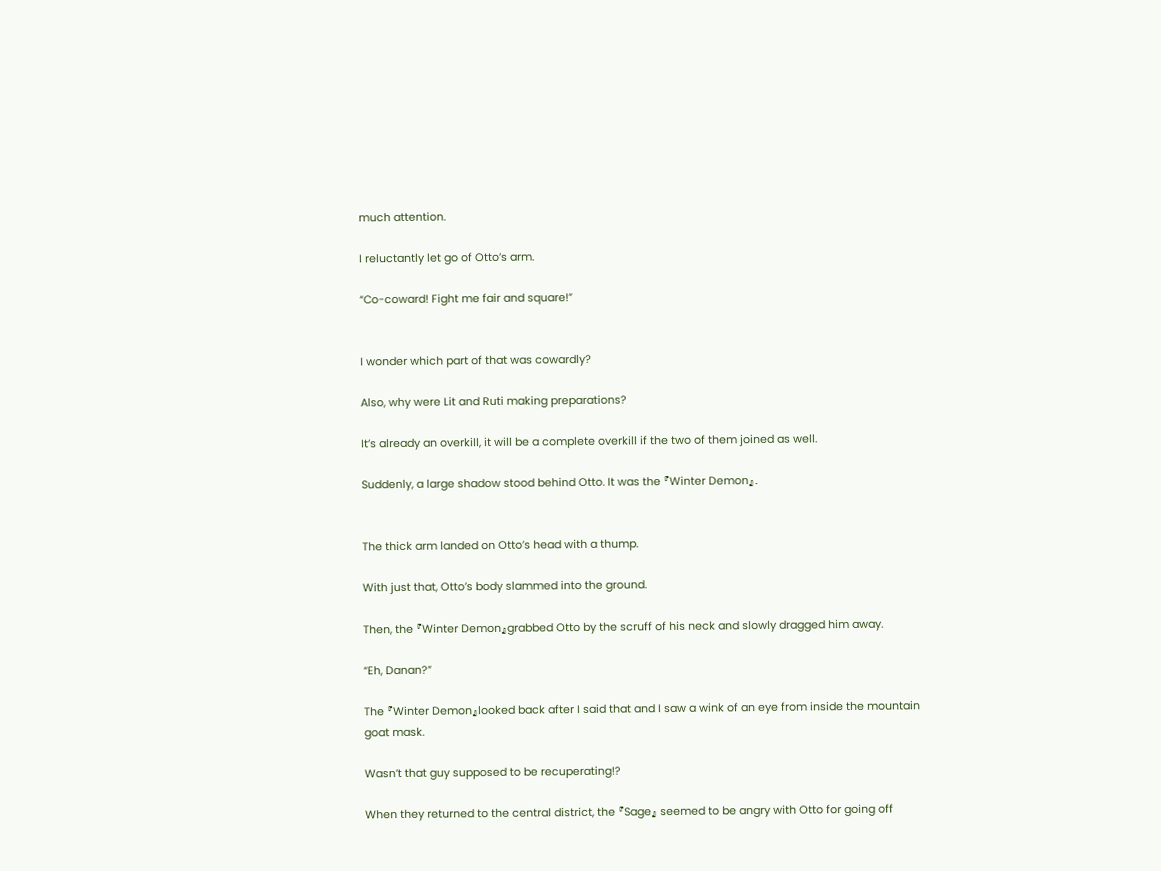much attention.

I reluctantly let go of Otto’s arm.

“Co-coward! Fight me fair and square!”


I wonder which part of that was cowardly?

Also, why were Lit and Ruti making preparations?

It’s already an overkill, it will be a complete overkill if the two of them joined as well.

Suddenly, a large shadow stood behind Otto. It was the 『Winter Demon』.


The thick arm landed on Otto’s head with a thump.

With just that, Otto’s body slammed into the ground.

Then, the 『Winter Demon』grabbed Otto by the scruff of his neck and slowly dragged him away.

“Eh, Danan?”

The 『Winter Demon』looked back after I said that and I saw a wink of an eye from inside the mountain goat mask.

Wasn’t that guy supposed to be recuperating!?

When they returned to the central district, the 『Sage』 seemed to be angry with Otto for going off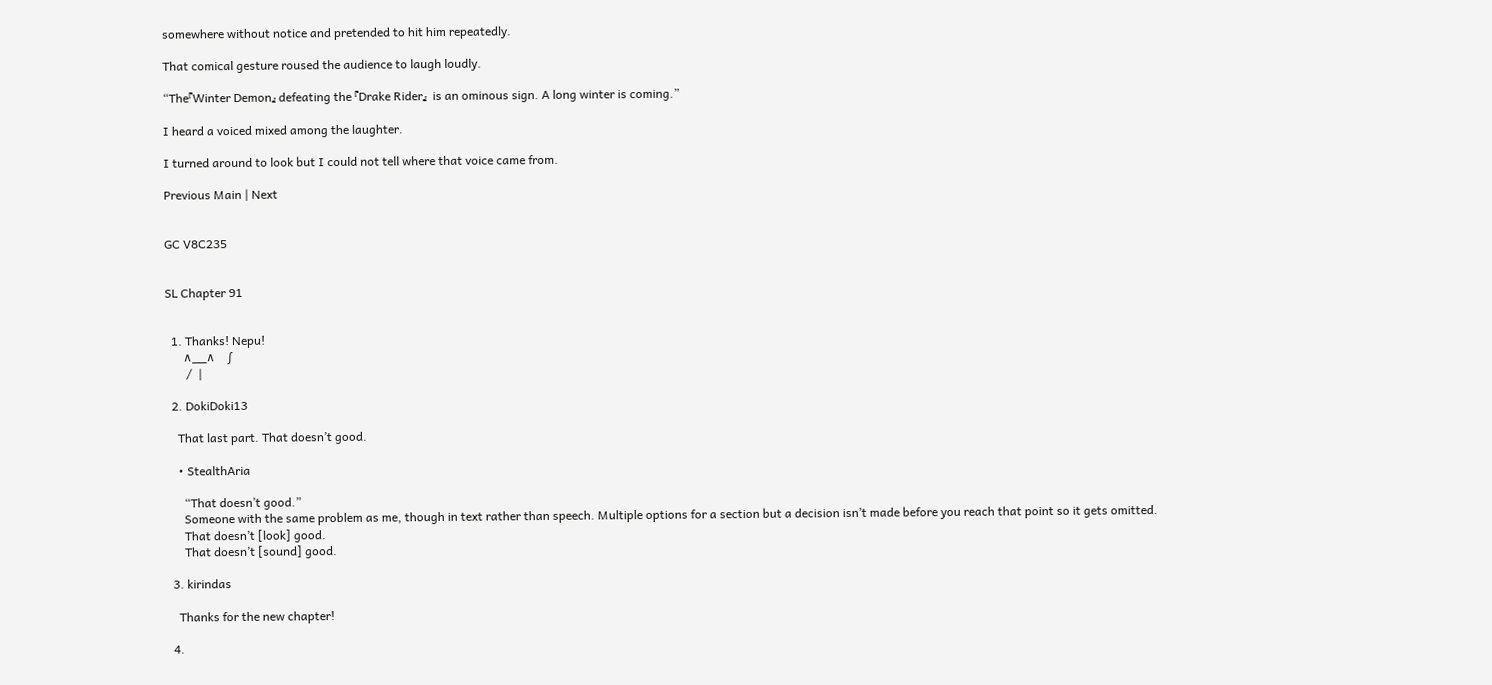somewhere without notice and pretended to hit him repeatedly.

That comical gesture roused the audience to laugh loudly.

“The『Winter Demon』 defeating the 『Drake Rider』  is an ominous sign. A long winter is coming.”

I heard a voiced mixed among the laughter.

I turned around to look but I could not tell where that voice came from.

Previous Main | Next


GC V8C235


SL Chapter 91


  1. Thanks! Nepu!
      ∧__∧    ∫
       /  |

  2. DokiDoki13

    That last part. That doesn’t good.

    • StealthAria

      “That doesn’t good.”
      Someone with the same problem as me, though in text rather than speech. Multiple options for a section but a decision isn’t made before you reach that point so it gets omitted.
      That doesn’t [look] good.
      That doesn’t [sound] good.

  3. kirindas

    Thanks for the new chapter!

  4.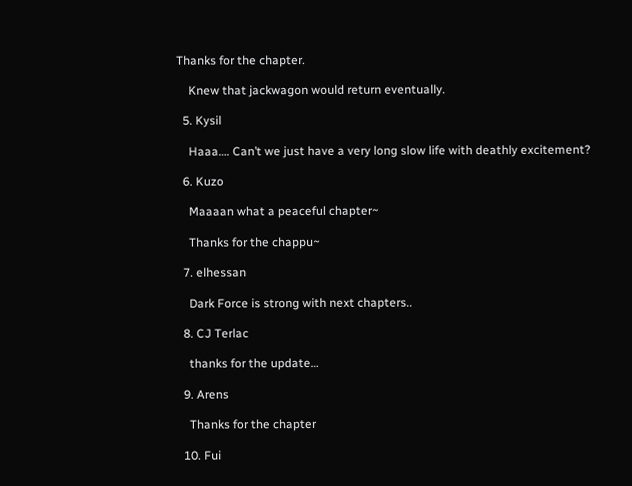Thanks for the chapter.

    Knew that jackwagon would return eventually.

  5. Kysil

    Haaa…. Can’t we just have a very long slow life with deathly excitement?

  6. Kuzo

    Maaaan what a peaceful chapter~

    Thanks for the chappu~

  7. elhessan

    Dark Force is strong with next chapters..

  8. CJ Terlac

    thanks for the update…

  9. Arens

    Thanks for the chapter

  10. Fui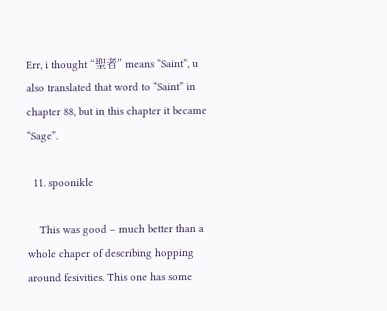Err, i thought “聖者” means “Saint”, u also translated that word to “Saint” in chapter 88, but in this chapter it became “Sage”.

  11. spoonikle

    This was good – much better than a whole chaper of describing hopping around fesivities. This one has some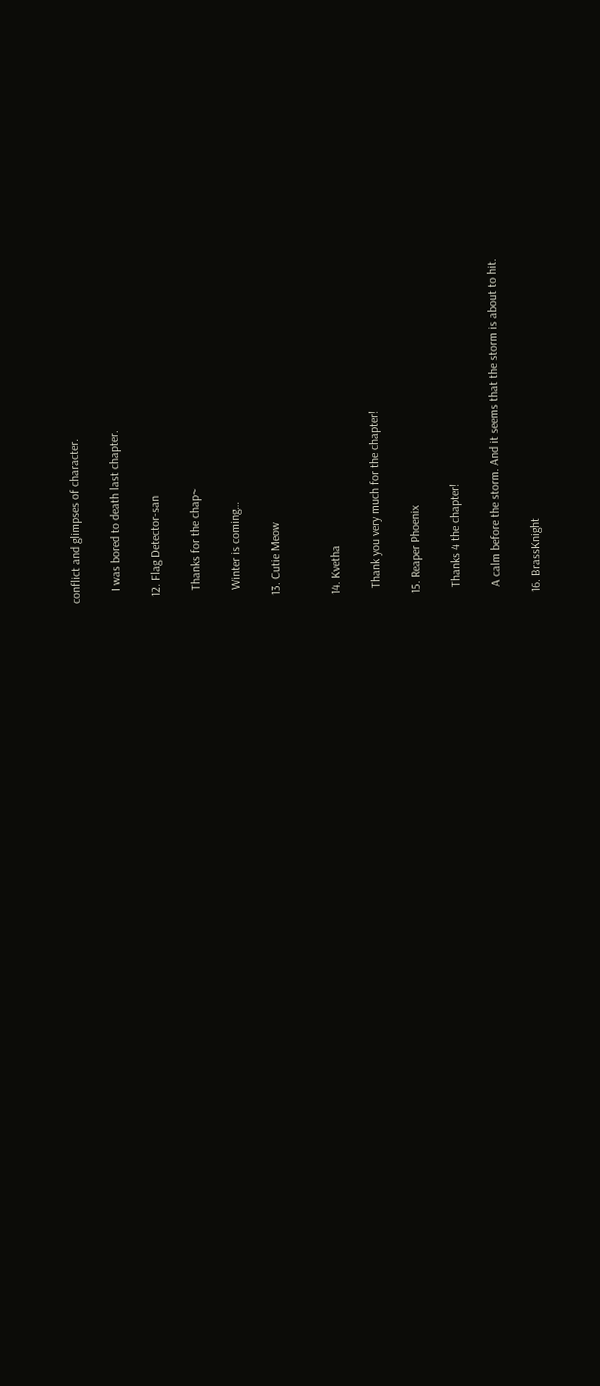conflict and glimpses of character.

    I was bored to death last chapter.

  12. Flag Detector-san

    Thanks for the chap~

    Winter is coming…

  13. Cutie Meow


  14. Kvetha

    Thank you very much for the chapter!

  15. Reaper Phoenix

    Thanks 4 the chapter!

    A calm before the storm. And it seems that the storm is about to hit.

  16. BrassKnight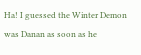Ha! I guessed the Winter Demon was Danan as soon as he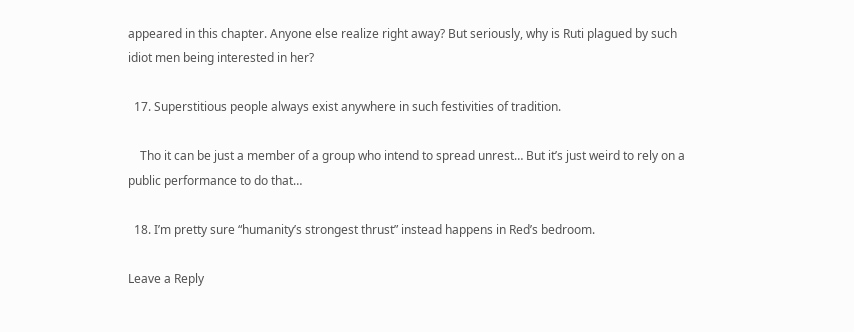appeared in this chapter. Anyone else realize right away? But seriously, why is Ruti plagued by such idiot men being interested in her?

  17. Superstitious people always exist anywhere in such festivities of tradition.

    Tho it can be just a member of a group who intend to spread unrest… But it’s just weird to rely on a public performance to do that…

  18. I’m pretty sure “humanity’s strongest thrust” instead happens in Red’s bedroom.

Leave a Reply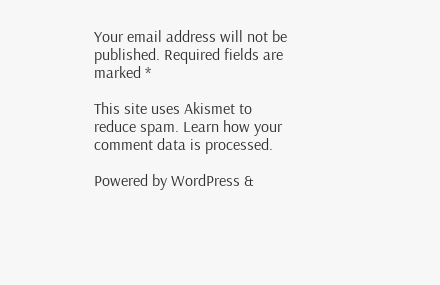Your email address will not be published. Required fields are marked *

This site uses Akismet to reduce spam. Learn how your comment data is processed.

Powered by WordPress &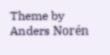Theme by Anders Norén